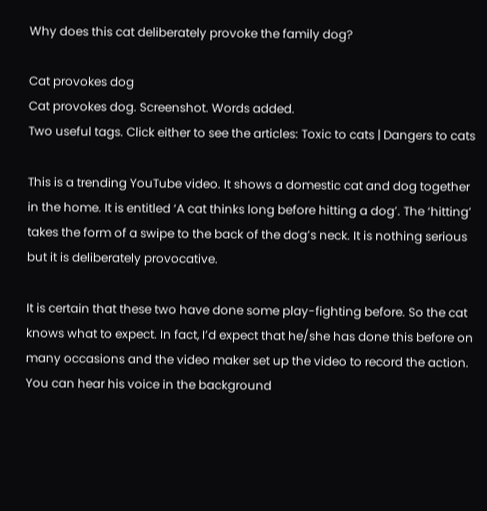Why does this cat deliberately provoke the family dog?

Cat provokes dog
Cat provokes dog. Screenshot. Words added.
Two useful tags. Click either to see the articles: Toxic to cats | Dangers to cats

This is a trending YouTube video. It shows a domestic cat and dog together in the home. It is entitled ‘A cat thinks long before hitting a dog’. The ‘hitting’ takes the form of a swipe to the back of the dog’s neck. It is nothing serious but it is deliberately provocative.

It is certain that these two have done some play-fighting before. So the cat knows what to expect. In fact, I’d expect that he/she has done this before on many occasions and the video maker set up the video to record the action. You can hear his voice in the background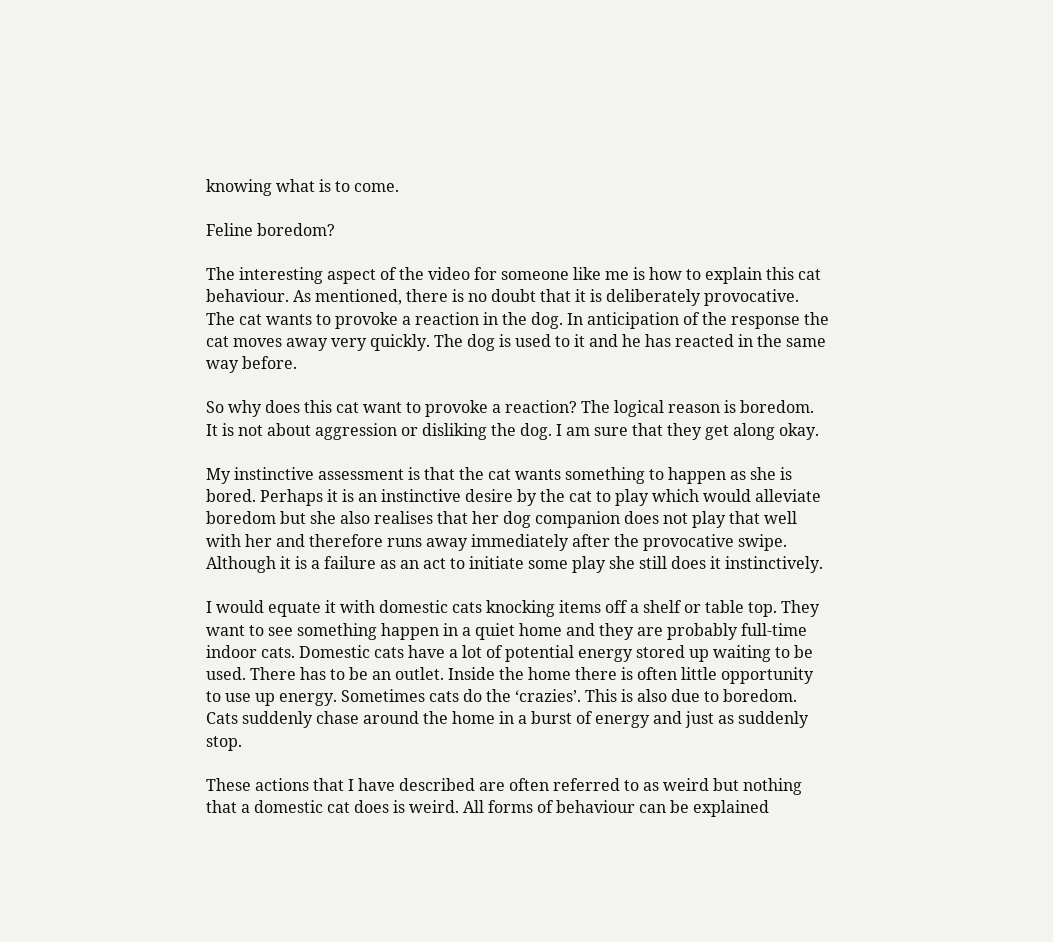knowing what is to come.

Feline boredom?

The interesting aspect of the video for someone like me is how to explain this cat behaviour. As mentioned, there is no doubt that it is deliberately provocative. The cat wants to provoke a reaction in the dog. In anticipation of the response the cat moves away very quickly. The dog is used to it and he has reacted in the same way before.

So why does this cat want to provoke a reaction? The logical reason is boredom. It is not about aggression or disliking the dog. I am sure that they get along okay.

My instinctive assessment is that the cat wants something to happen as she is bored. Perhaps it is an instinctive desire by the cat to play which would alleviate boredom but she also realises that her dog companion does not play that well with her and therefore runs away immediately after the provocative swipe. Although it is a failure as an act to initiate some play she still does it instinctively.

I would equate it with domestic cats knocking items off a shelf or table top. They want to see something happen in a quiet home and they are probably full-time indoor cats. Domestic cats have a lot of potential energy stored up waiting to be used. There has to be an outlet. Inside the home there is often little opportunity to use up energy. Sometimes cats do the ‘crazies’. This is also due to boredom. Cats suddenly chase around the home in a burst of energy and just as suddenly stop.

These actions that I have described are often referred to as weird but nothing that a domestic cat does is weird. All forms of behaviour can be explained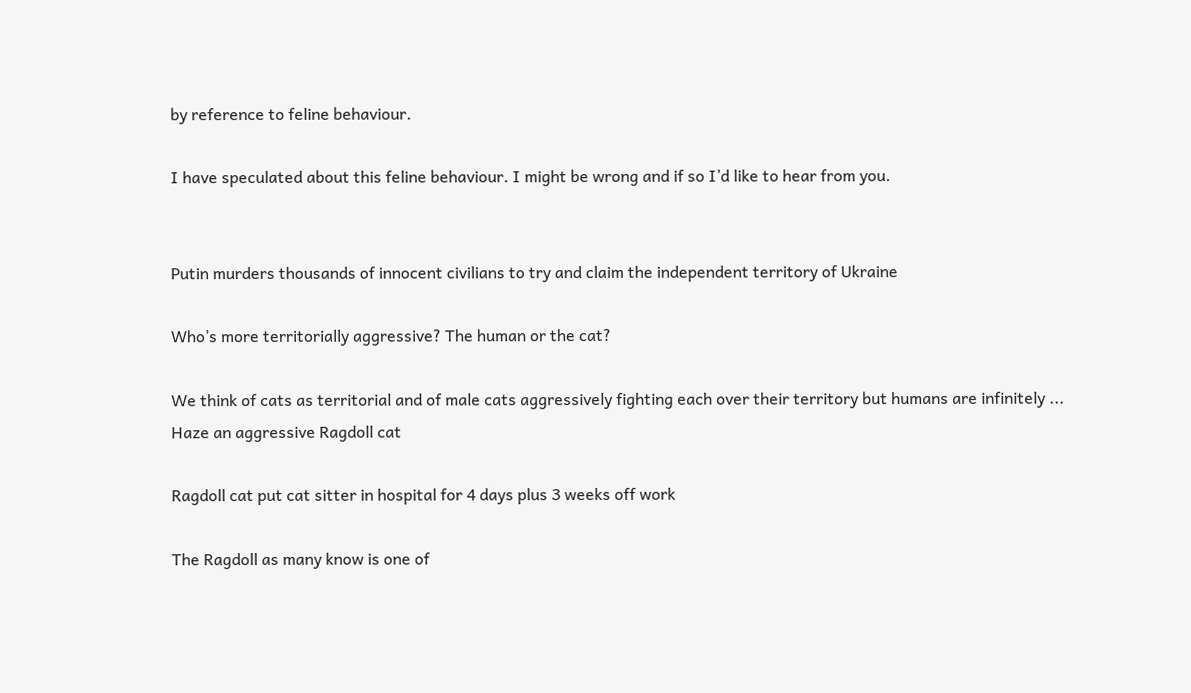by reference to feline behaviour.

I have speculated about this feline behaviour. I might be wrong and if so I’d like to hear from you.


Putin murders thousands of innocent civilians to try and claim the independent territory of Ukraine

Who’s more territorially aggressive? The human or the cat?

We think of cats as territorial and of male cats aggressively fighting each over their territory but humans are infinitely ...
Haze an aggressive Ragdoll cat

Ragdoll cat put cat sitter in hospital for 4 days plus 3 weeks off work

The Ragdoll as many know is one of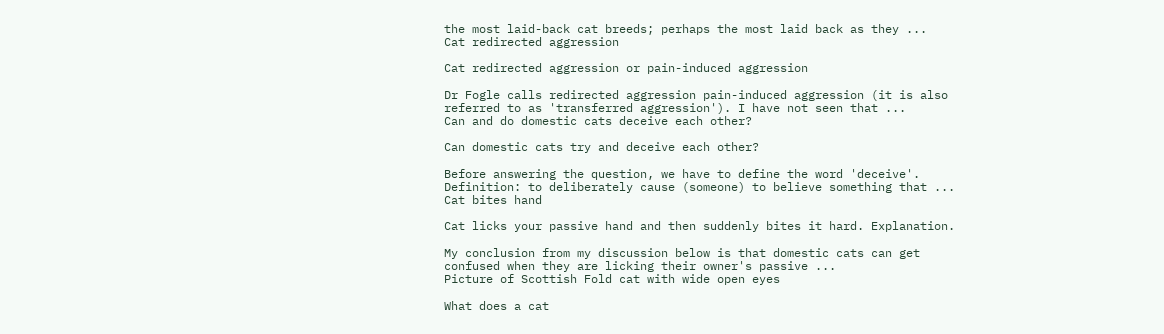the most laid-back cat breeds; perhaps the most laid back as they ...
Cat redirected aggression

Cat redirected aggression or pain-induced aggression

Dr Fogle calls redirected aggression pain-induced aggression (it is also referred to as 'transferred aggression'). I have not seen that ...
Can and do domestic cats deceive each other?

Can domestic cats try and deceive each other?

Before answering the question, we have to define the word 'deceive'. Definition: to deliberately cause (someone) to believe something that ...
Cat bites hand

Cat licks your passive hand and then suddenly bites it hard. Explanation.

My conclusion from my discussion below is that domestic cats can get confused when they are licking their owner's passive ...
Picture of Scottish Fold cat with wide open eyes

What does a cat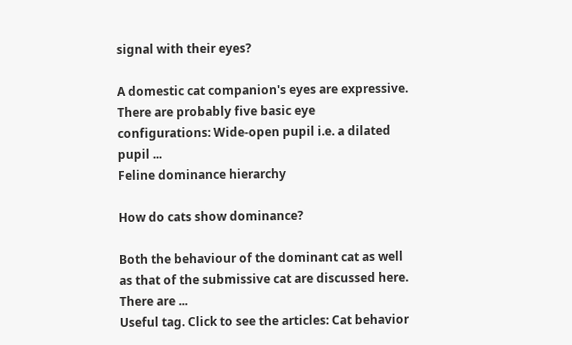signal with their eyes?

A domestic cat companion's eyes are expressive. There are probably five basic eye configurations: Wide-open pupil i.e. a dilated pupil ...
Feline dominance hierarchy

How do cats show dominance?

Both the behaviour of the dominant cat as well as that of the submissive cat are discussed here. There are ...
Useful tag. Click to see the articles: Cat behavior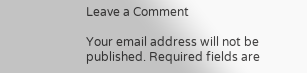Leave a Comment

Your email address will not be published. Required fields are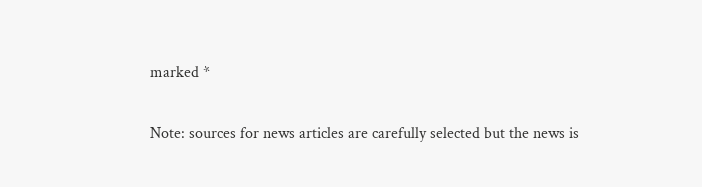marked *

Note: sources for news articles are carefully selected but the news is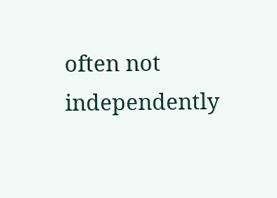often not independently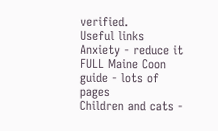verified.
Useful links
Anxiety - reduce it
FULL Maine Coon guide - lots of pages
Children and cats -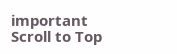important
Scroll to Top